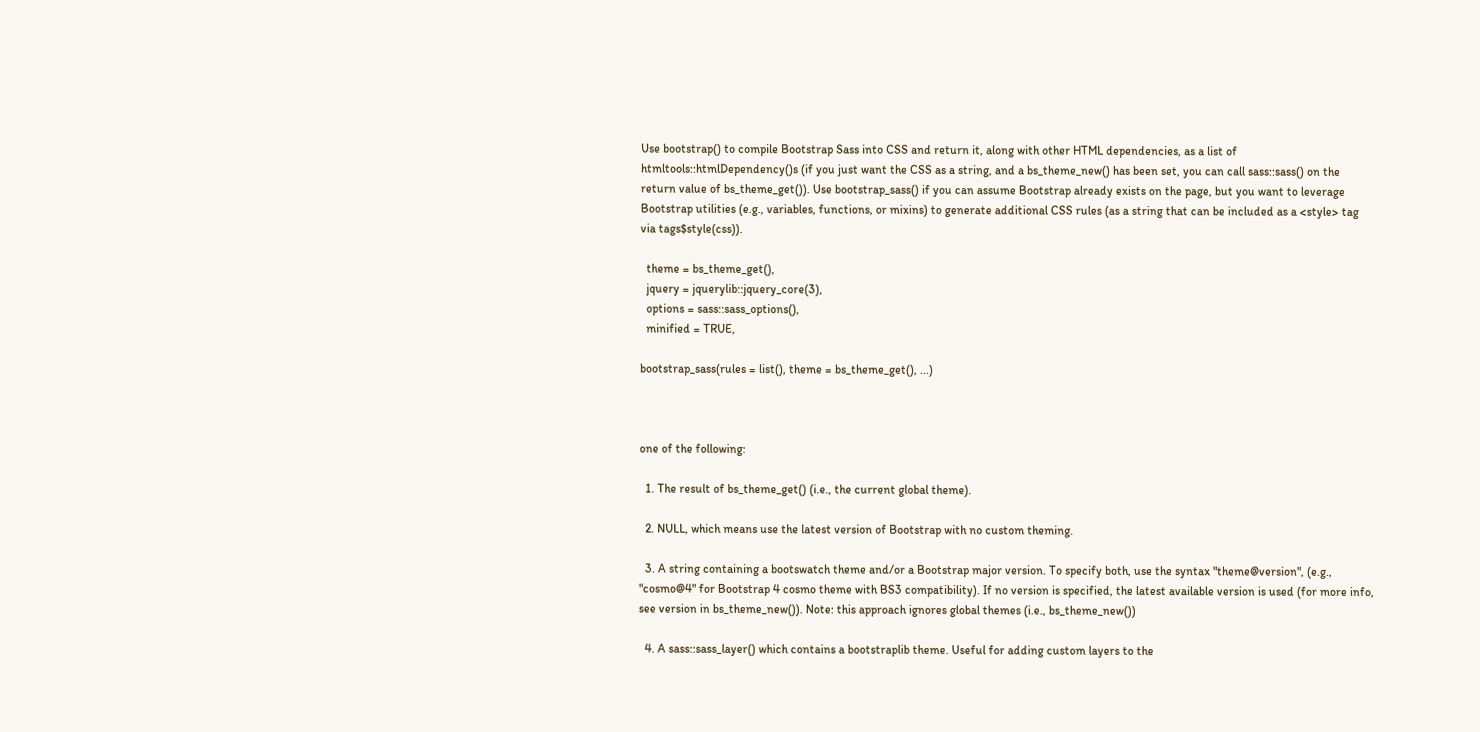Use bootstrap() to compile Bootstrap Sass into CSS and return it, along with other HTML dependencies, as a list of htmltools::htmlDependency()s (if you just want the CSS as a string, and a bs_theme_new() has been set, you can call sass::sass() on the return value of bs_theme_get()). Use bootstrap_sass() if you can assume Bootstrap already exists on the page, but you want to leverage Bootstrap utilities (e.g., variables, functions, or mixins) to generate additional CSS rules (as a string that can be included as a <style> tag via tags$style(css)).

  theme = bs_theme_get(),
  jquery = jquerylib::jquery_core(3),
  options = sass::sass_options(),
  minified = TRUE,

bootstrap_sass(rules = list(), theme = bs_theme_get(), ...)



one of the following:

  1. The result of bs_theme_get() (i.e., the current global theme).

  2. NULL, which means use the latest version of Bootstrap with no custom theming.

  3. A string containing a bootswatch theme and/or a Bootstrap major version. To specify both, use the syntax "theme@version", (e.g., "cosmo@4" for Bootstrap 4 cosmo theme with BS3 compatibility). If no version is specified, the latest available version is used (for more info, see version in bs_theme_new()). Note: this approach ignores global themes (i.e., bs_theme_new())

  4. A sass::sass_layer() which contains a bootstraplib theme. Useful for adding custom layers to the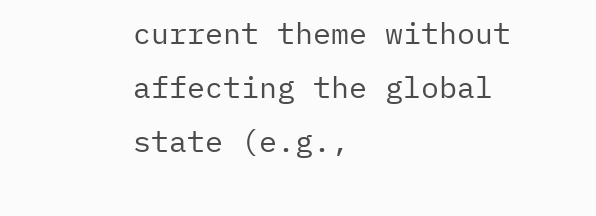current theme without affecting the global state (e.g.,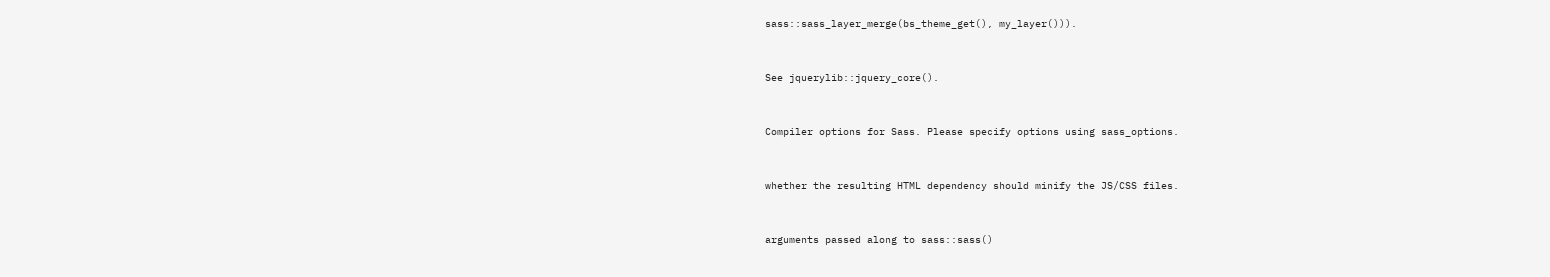sass::sass_layer_merge(bs_theme_get(), my_layer())).


See jquerylib::jquery_core().


Compiler options for Sass. Please specify options using sass_options.


whether the resulting HTML dependency should minify the JS/CSS files.


arguments passed along to sass::sass()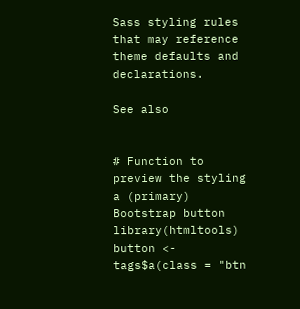Sass styling rules that may reference theme defaults and declarations.

See also


# Function to preview the styling a (primary) Bootstrap button library(htmltools) button <- tags$a(class = "btn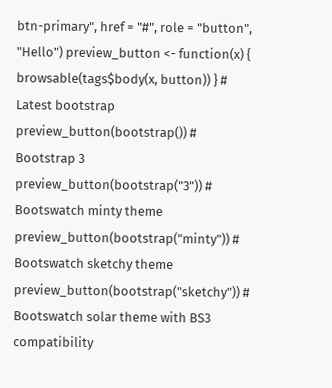btn-primary", href = "#", role = "button", "Hello") preview_button <- function(x) { browsable(tags$body(x, button)) } # Latest bootstrap preview_button(bootstrap()) # Bootstrap 3 preview_button(bootstrap("3")) # Bootswatch minty theme preview_button(bootstrap("minty")) # Bootswatch sketchy theme preview_button(bootstrap("sketchy")) # Bootswatch solar theme with BS3 compatibility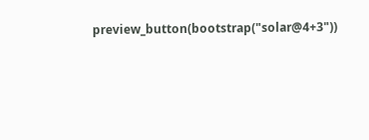preview_button(bootstrap("solar@4+3"))